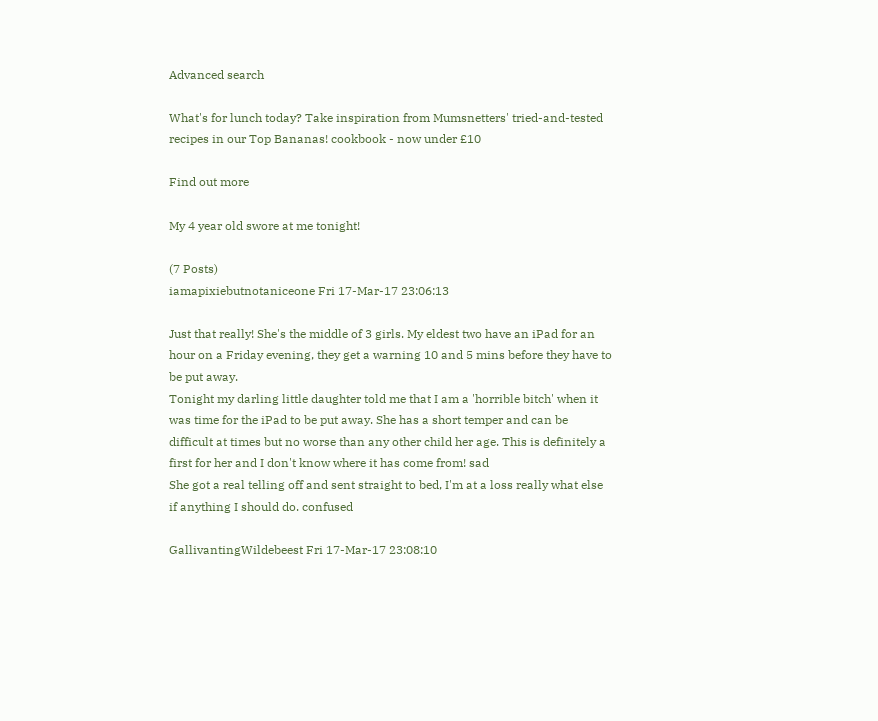Advanced search

What's for lunch today? Take inspiration from Mumsnetters' tried-and-tested recipes in our Top Bananas! cookbook - now under £10

Find out more

My 4 year old swore at me tonight!

(7 Posts)
iamapixiebutnotaniceone Fri 17-Mar-17 23:06:13

Just that really! She's the middle of 3 girls. My eldest two have an iPad for an hour on a Friday evening, they get a warning 10 and 5 mins before they have to be put away.
Tonight my darling little daughter told me that I am a 'horrible bitch' when it was time for the iPad to be put away. She has a short temper and can be difficult at times but no worse than any other child her age. This is definitely a first for her and I don't know where it has come from! sad
She got a real telling off and sent straight to bed, I'm at a loss really what else if anything I should do. confused

GallivantingWildebeest Fri 17-Mar-17 23:08:10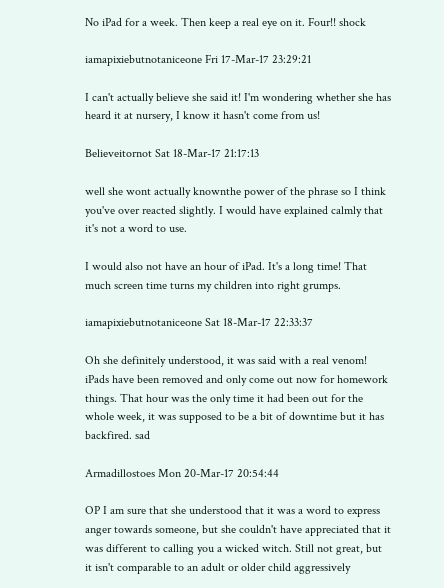No iPad for a week. Then keep a real eye on it. Four!! shock

iamapixiebutnotaniceone Fri 17-Mar-17 23:29:21

I can't actually believe she said it! I'm wondering whether she has heard it at nursery, I know it hasn't come from us!

Believeitornot Sat 18-Mar-17 21:17:13

well she wont actually knownthe power of the phrase so I think you've over reacted slightly. I would have explained calmly that it's not a word to use.

I would also not have an hour of iPad. It's a long time! That much screen time turns my children into right grumps.

iamapixiebutnotaniceone Sat 18-Mar-17 22:33:37

Oh she definitely understood, it was said with a real venom! iPads have been removed and only come out now for homework things. That hour was the only time it had been out for the whole week, it was supposed to be a bit of downtime but it has backfired. sad

Armadillostoes Mon 20-Mar-17 20:54:44

OP I am sure that she understood that it was a word to express anger towards someone, but she couldn't have appreciated that it was different to calling you a wicked witch. Still not great, but it isn't comparable to an adult or older child aggressively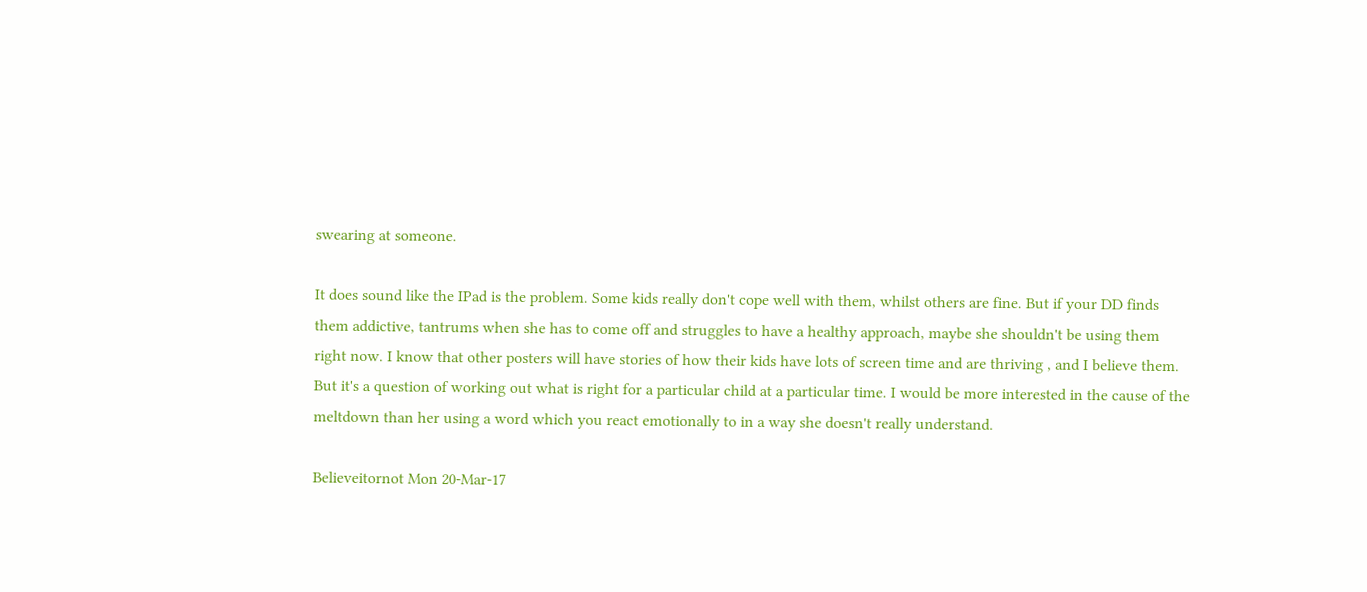swearing at someone.

It does sound like the IPad is the problem. Some kids really don't cope well with them, whilst others are fine. But if your DD finds them addictive, tantrums when she has to come off and struggles to have a healthy approach, maybe she shouldn't be using them right now. I know that other posters will have stories of how their kids have lots of screen time and are thriving , and I believe them. But it's a question of working out what is right for a particular child at a particular time. I would be more interested in the cause of the meltdown than her using a word which you react emotionally to in a way she doesn't really understand.

Believeitornot Mon 20-Mar-17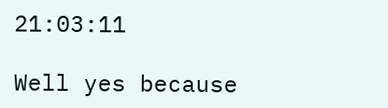21:03:11

Well yes because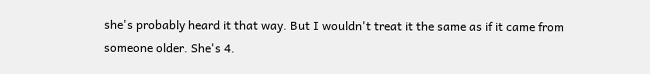she's probably heard it that way. But I wouldn't treat it the same as if it came from someone older. She's 4.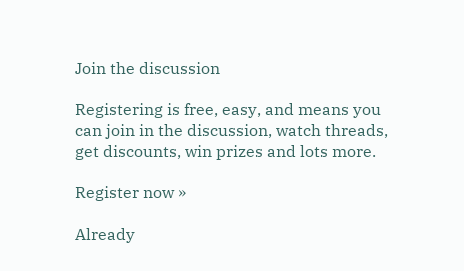Join the discussion

Registering is free, easy, and means you can join in the discussion, watch threads, get discounts, win prizes and lots more.

Register now »

Already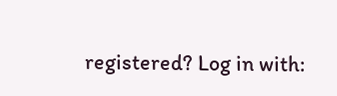registered? Log in with: